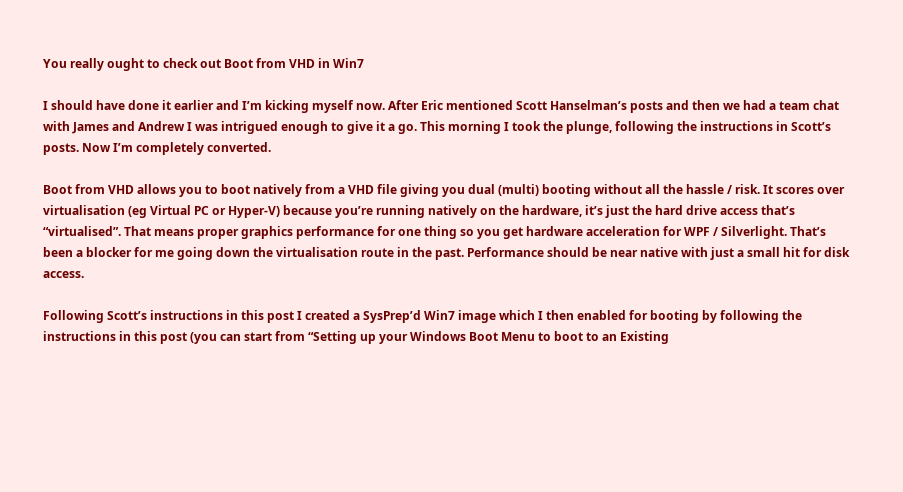You really ought to check out Boot from VHD in Win7

I should have done it earlier and I’m kicking myself now. After Eric mentioned Scott Hanselman’s posts and then we had a team chat with James and Andrew I was intrigued enough to give it a go. This morning I took the plunge, following the instructions in Scott’s posts. Now I’m completely converted.

Boot from VHD allows you to boot natively from a VHD file giving you dual (multi) booting without all the hassle / risk. It scores over virtualisation (eg Virtual PC or Hyper-V) because you’re running natively on the hardware, it’s just the hard drive access that’s “virtualised”. That means proper graphics performance for one thing so you get hardware acceleration for WPF / Silverlight. That’s been a blocker for me going down the virtualisation route in the past. Performance should be near native with just a small hit for disk access.

Following Scott’s instructions in this post I created a SysPrep’d Win7 image which I then enabled for booting by following the instructions in this post (you can start from “Setting up your Windows Boot Menu to boot to an Existing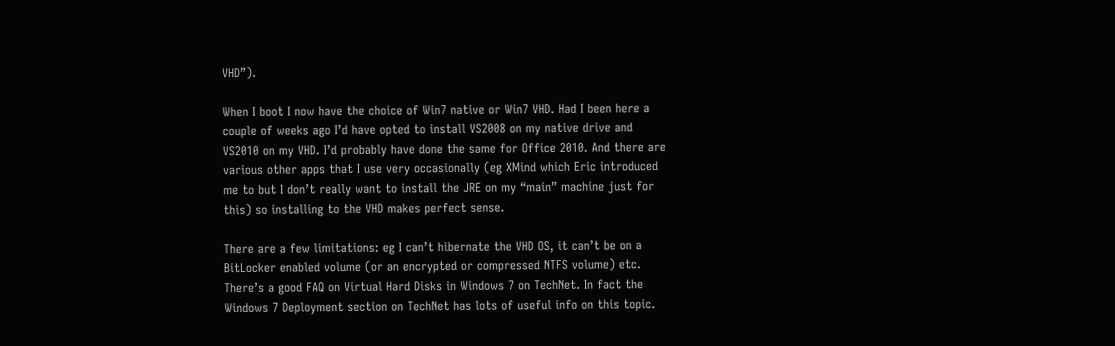VHD”).

When I boot I now have the choice of Win7 native or Win7 VHD. Had I been here a couple of weeks ago I’d have opted to install VS2008 on my native drive and VS2010 on my VHD. I’d probably have done the same for Office 2010. And there are various other apps that I use very occasionally (eg XMind which Eric introduced me to but I don’t really want to install the JRE on my “main” machine just for this) so installing to the VHD makes perfect sense.

There are a few limitations: eg I can’t hibernate the VHD OS, it can’t be on a BitLocker enabled volume (or an encrypted or compressed NTFS volume) etc. There’s a good FAQ on Virtual Hard Disks in Windows 7 on TechNet. In fact the Windows 7 Deployment section on TechNet has lots of useful info on this topic.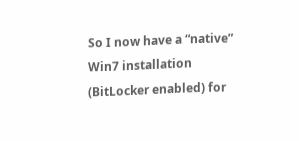So I now have a “native” Win7 installation (BitLocker enabled) for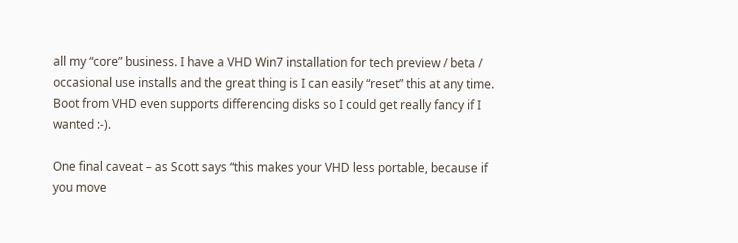all my “core” business. I have a VHD Win7 installation for tech preview / beta / occasional use installs and the great thing is I can easily “reset” this at any time. Boot from VHD even supports differencing disks so I could get really fancy if I wanted :-).

One final caveat – as Scott says “this makes your VHD less portable, because if you move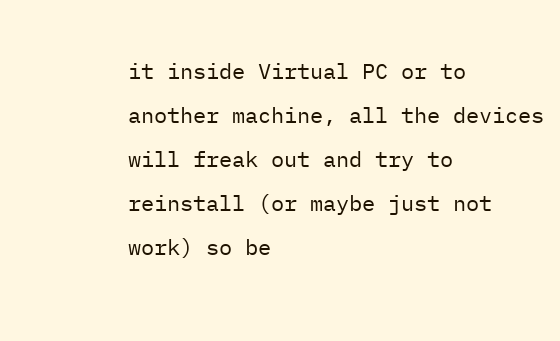it inside Virtual PC or to another machine, all the devices will freak out and try to reinstall (or maybe just not work) so be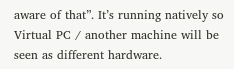aware of that”. It’s running natively so Virtual PC / another machine will be seen as different hardware.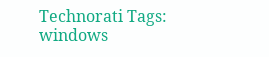Technorati Tags: windows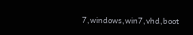7,windows,win7,vhd,boot